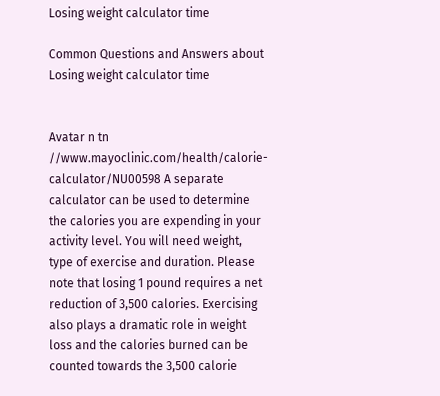Losing weight calculator time

Common Questions and Answers about Losing weight calculator time


Avatar n tn //www.mayoclinic.com/health/calorie-calculator/NU00598 A separate calculator can be used to determine the calories you are expending in your activity level. You will need weight, type of exercise and duration. Please note that losing 1 pound requires a net reduction of 3,500 calories. Exercising also plays a dramatic role in weight loss and the calories burned can be counted towards the 3,500 calorie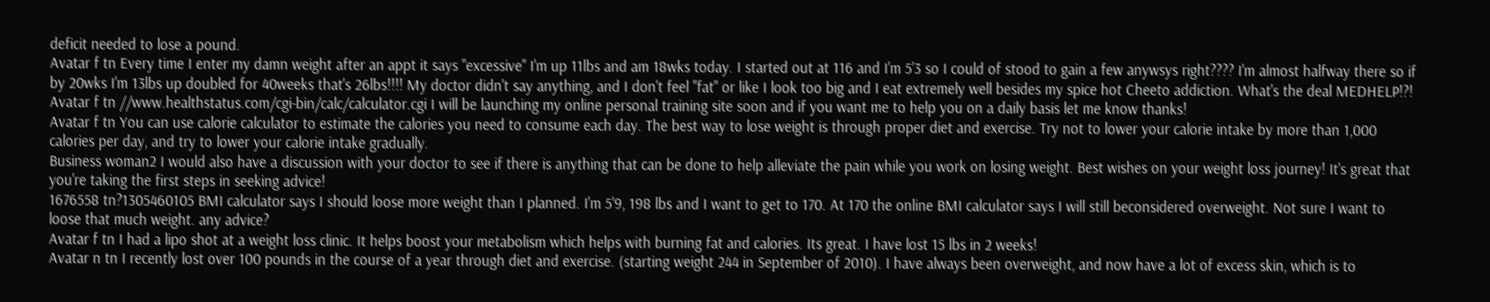deficit needed to lose a pound.
Avatar f tn Every time I enter my damn weight after an appt it says "excessive" I'm up 11lbs and am 18wks today. I started out at 116 and I'm 5'3 so I could of stood to gain a few anywsys right???? I'm almost halfway there so if by 20wks I'm 13lbs up doubled for 40weeks that's 26lbs!!!! My doctor didn't say anything, and I don't feel "fat" or like I look too big and I eat extremely well besides my spice hot Cheeto addiction. What's the deal MEDHELP!?!
Avatar f tn //www.healthstatus.com/cgi-bin/calc/calculator.cgi I will be launching my online personal training site soon and if you want me to help you on a daily basis let me know thanks!
Avatar f tn You can use calorie calculator to estimate the calories you need to consume each day. The best way to lose weight is through proper diet and exercise. Try not to lower your calorie intake by more than 1,000 calories per day, and try to lower your calorie intake gradually.
Business woman2 I would also have a discussion with your doctor to see if there is anything that can be done to help alleviate the pain while you work on losing weight. Best wishes on your weight loss journey! It's great that you're taking the first steps in seeking advice!
1676558 tn?1305460105 BMI calculator says I should loose more weight than I planned. I'm 5'9, 198 lbs and I want to get to 170. At 170 the online BMI calculator says I will still beconsidered overweight. Not sure I want to loose that much weight. any advice?
Avatar f tn I had a lipo shot at a weight loss clinic. It helps boost your metabolism which helps with burning fat and calories. Its great. I have lost 15 lbs in 2 weeks!
Avatar n tn I recently lost over 100 pounds in the course of a year through diet and exercise. (starting weight 244 in September of 2010). I have always been overweight, and now have a lot of excess skin, which is to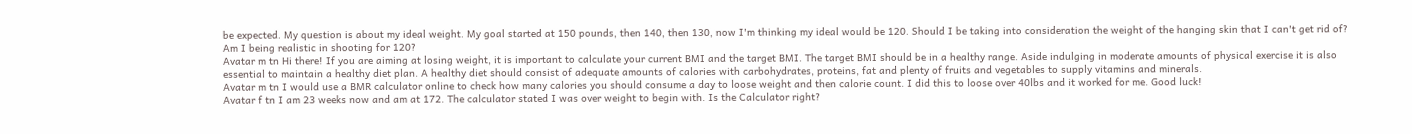be expected. My question is about my ideal weight. My goal started at 150 pounds, then 140, then 130, now I'm thinking my ideal would be 120. Should I be taking into consideration the weight of the hanging skin that I can't get rid of? Am I being realistic in shooting for 120?
Avatar m tn Hi there! If you are aiming at losing weight, it is important to calculate your current BMI and the target BMI. The target BMI should be in a healthy range. Aside indulging in moderate amounts of physical exercise it is also essential to maintain a healthy diet plan. A healthy diet should consist of adequate amounts of calories with carbohydrates, proteins, fat and plenty of fruits and vegetables to supply vitamins and minerals.
Avatar m tn I would use a BMR calculator online to check how many calories you should consume a day to loose weight and then calorie count. I did this to loose over 40lbs and it worked for me. Good luck!
Avatar f tn I am 23 weeks now and am at 172. The calculator stated I was over weight to begin with. Is the Calculator right?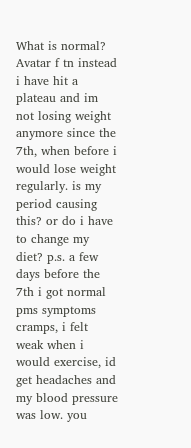What is normal?
Avatar f tn instead i have hit a plateau and im not losing weight anymore since the 7th, when before i would lose weight regularly. is my period causing this? or do i have to change my diet? p.s. a few days before the 7th i got normal pms symptoms cramps, i felt weak when i would exercise, id get headaches and my blood pressure was low. you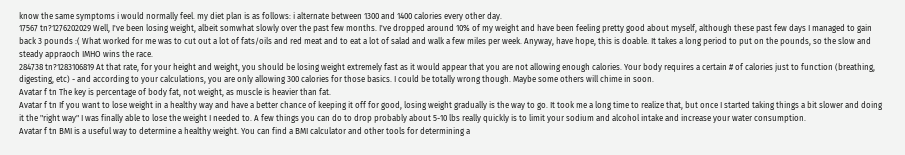know the same symptoms i would normally feel. my diet plan is as follows: i alternate between 1300 and 1400 calories every other day.
17567 tn?1276202029 Well, I've been losing weight, albeit somwhat slowly over the past few months. I've dropped around 10% of my weight and have been feeling pretty good about myself, although these past few days I managed to gain back 3 pounds :( What worked for me was to cut out a lot of fats/oils and red meat and to eat a lot of salad and walk a few miles per week. Anyway, have hope, this is doable. It takes a long period to put on the pounds, so the slow and steady appraoch IMHO wins the race.
284738 tn?1283106819 At that rate, for your height and weight, you should be losing weight extremely fast as it would appear that you are not allowing enough calories. Your body requires a certain # of calories just to function (breathing, digesting, etc) - and according to your calculations, you are only allowing 300 calories for those basics. I could be totally wrong though. Maybe some others will chime in soon.
Avatar f tn The key is percentage of body fat, not weight, as muscle is heavier than fat.
Avatar f tn If you want to lose weight in a healthy way and have a better chance of keeping it off for good, losing weight gradually is the way to go. It took me a long time to realize that, but once I started taking things a bit slower and doing it the "right way" I was finally able to lose the weight I needed to. A few things you can do to drop probably about 5-10 lbs really quickly is to limit your sodium and alcohol intake and increase your water consumption.
Avatar f tn BMI is a useful way to determine a healthy weight. You can find a BMI calculator and other tools for determining a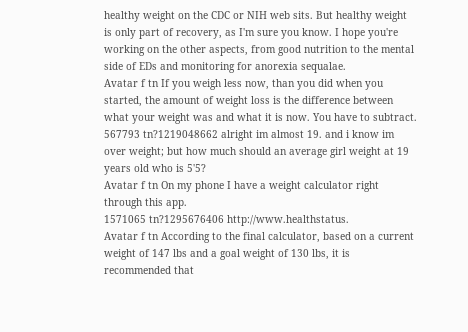healthy weight on the CDC or NIH web sits. But healthy weight is only part of recovery, as I'm sure you know. I hope you're working on the other aspects, from good nutrition to the mental side of EDs and monitoring for anorexia sequalae.
Avatar f tn If you weigh less now, than you did when you started, the amount of weight loss is the difference between what your weight was and what it is now. You have to subtract.
567793 tn?1219048662 alright im almost 19. and i know im over weight; but how much should an average girl weight at 19 years old who is 5'5?
Avatar f tn On my phone I have a weight calculator right through this app.
1571065 tn?1295676406 http://www.healthstatus.
Avatar f tn According to the final calculator, based on a current weight of 147 lbs and a goal weight of 130 lbs, it is recommended that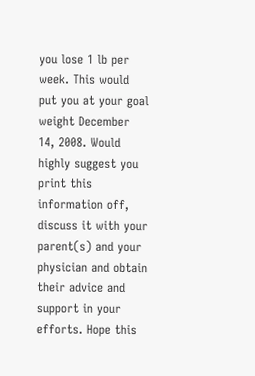you lose 1 lb per week. This would put you at your goal weight December 14, 2008. Would highly suggest you print this information off, discuss it with your parent(s) and your physician and obtain their advice and support in your efforts. Hope this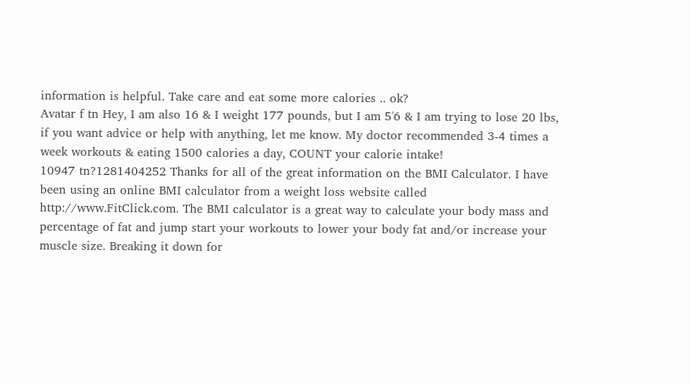information is helpful. Take care and eat some more calories .. ok?
Avatar f tn Hey, I am also 16 & I weight 177 pounds, but I am 5'6 & I am trying to lose 20 lbs, if you want advice or help with anything, let me know. My doctor recommended 3-4 times a week workouts & eating 1500 calories a day, COUNT your calorie intake!
10947 tn?1281404252 Thanks for all of the great information on the BMI Calculator. I have been using an online BMI calculator from a weight loss website called http://www.FitClick.com. The BMI calculator is a great way to calculate your body mass and percentage of fat and jump start your workouts to lower your body fat and/or increase your muscle size. Breaking it down for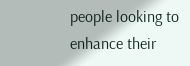people looking to enhance their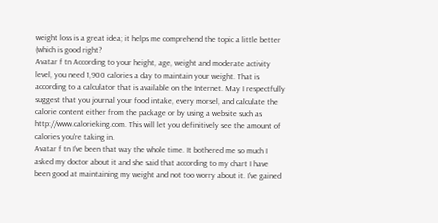weight loss is a great idea; it helps me comprehend the topic a little better (which is good right?
Avatar f tn According to your height, age, weight and moderate activity level, you need 1,900 calories a day to maintain your weight. That is according to a calculator that is available on the Internet. May I respectfully suggest that you journal your food intake, every morsel, and calculate the calorie content either from the package or by using a website such as http://www.calorieking.com. This will let you definitively see the amount of calories you're taking in.
Avatar f tn I've been that way the whole time. It bothered me so much I asked my doctor about it and she said that according to my chart I have been good at maintaining my weight and not too worry about it. I've gained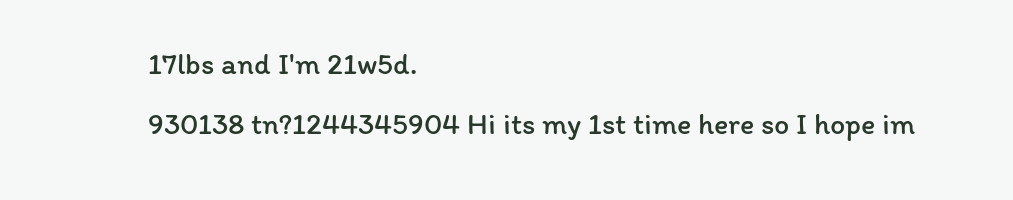17lbs and I'm 21w5d.
930138 tn?1244345904 Hi its my 1st time here so I hope im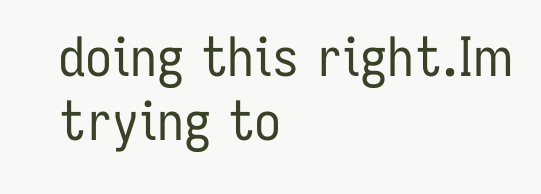doing this right.Im trying to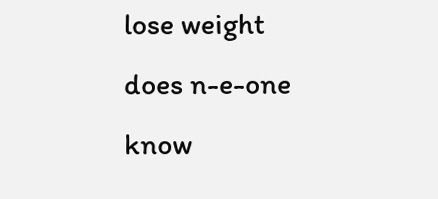lose weight does n-e-one know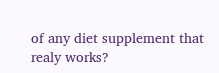of any diet supplement that realy works?